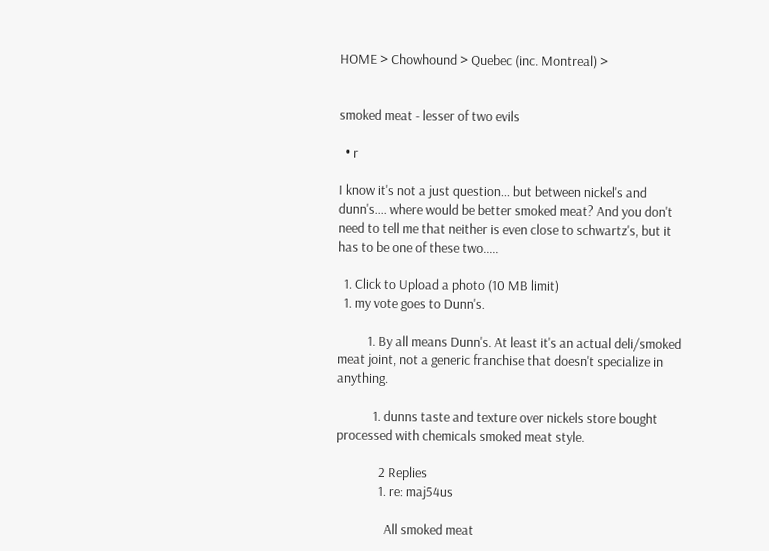HOME > Chowhound > Quebec (inc. Montreal) >


smoked meat - lesser of two evils

  • r

I know it's not a just question... but between nickel's and dunn's.... where would be better smoked meat? And you don't need to tell me that neither is even close to schwartz's, but it has to be one of these two.....

  1. Click to Upload a photo (10 MB limit)
  1. my vote goes to Dunn's.

          1. By all means Dunn's. At least it's an actual deli/smoked meat joint, not a generic franchise that doesn't specialize in anything.

            1. dunns taste and texture over nickels store bought processed with chemicals smoked meat style.

              2 Replies
              1. re: maj54us

                All smoked meat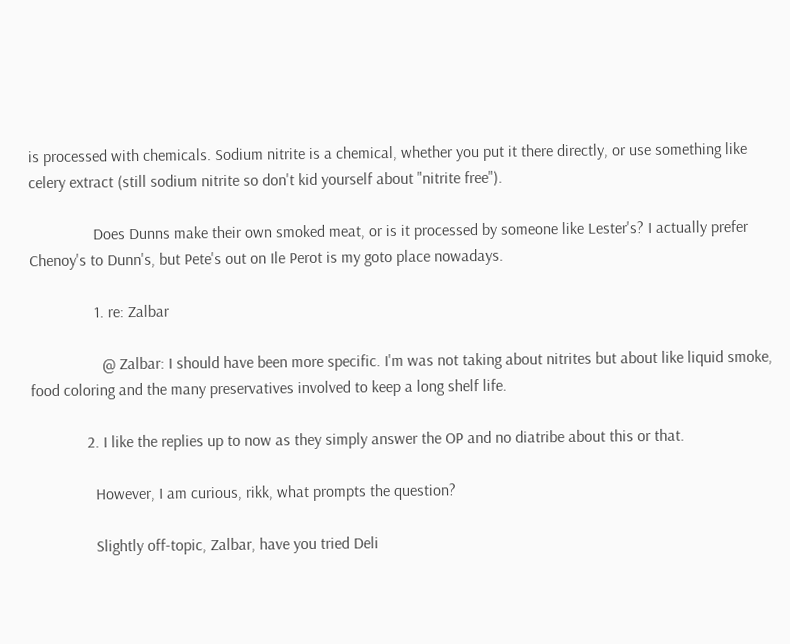is processed with chemicals. Sodium nitrite is a chemical, whether you put it there directly, or use something like celery extract (still sodium nitrite so don't kid yourself about "nitrite free").

                Does Dunns make their own smoked meat, or is it processed by someone like Lester's? I actually prefer Chenoy's to Dunn's, but Pete's out on Ile Perot is my goto place nowadays.

                1. re: Zalbar

                  @ Zalbar: I should have been more specific. I'm was not taking about nitrites but about like liquid smoke, food coloring and the many preservatives involved to keep a long shelf life.

              2. I like the replies up to now as they simply answer the OP and no diatribe about this or that.

                However, I am curious, rikk, what prompts the question?

                Slightly off-topic, Zalbar, have you tried Deli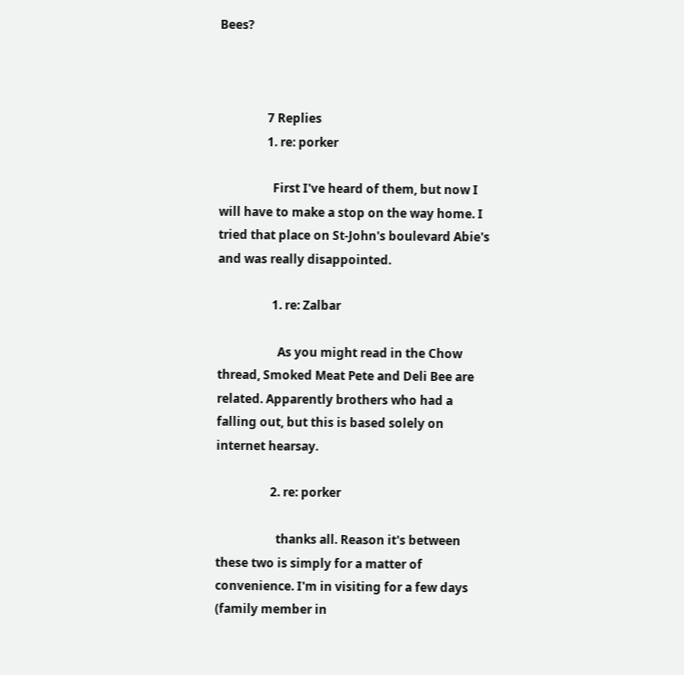Bees?



                7 Replies
                1. re: porker

                  First I've heard of them, but now I will have to make a stop on the way home. I tried that place on St-John's boulevard Abie's and was really disappointed.

                  1. re: Zalbar

                    As you might read in the Chow thread, Smoked Meat Pete and Deli Bee are related. Apparently brothers who had a falling out, but this is based solely on internet hearsay.

                  2. re: porker

                    thanks all. Reason it's between these two is simply for a matter of convenience. I'm in visiting for a few days (family member in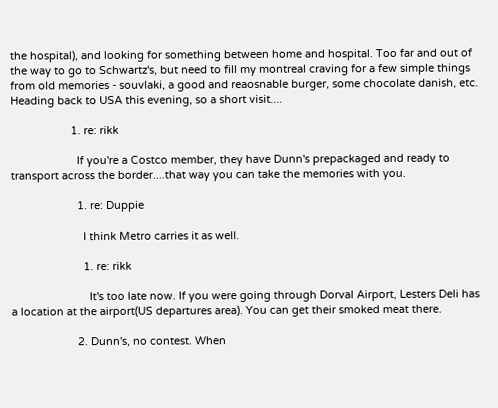the hospital), and looking for something between home and hospital. Too far and out of the way to go to Schwartz's, but need to fill my montreal craving for a few simple things from old memories - souvlaki, a good and reaosnable burger, some chocolate danish, etc. Heading back to USA this evening, so a short visit....

                    1. re: rikk

                      If you're a Costco member, they have Dunn's prepackaged and ready to transport across the border....that way you can take the memories with you.

                      1. re: Duppie

                        I think Metro carries it as well.

                        1. re: rikk

                          It's too late now. If you were going through Dorval Airport, Lesters Deli has a location at the airport(US departures area). You can get their smoked meat there.

                      2. Dunn's, no contest. When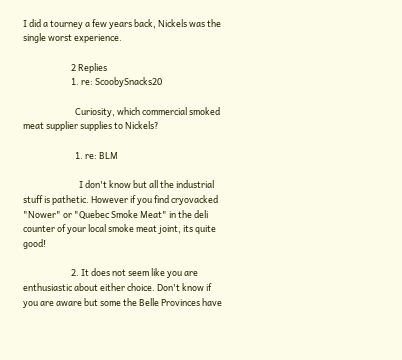I did a tourney a few years back, Nickels was the single worst experience.

                        2 Replies
                        1. re: ScoobySnacks20

                          Curiosity, which commercial smoked meat supplier supplies to Nickels?

                          1. re: BLM

                            I don't know but all the industrial stuff is pathetic. However if you find cryovacked "Nower" or "Quebec Smoke Meat" in the deli counter of your local smoke meat joint, its quite good!

                        2. It does not seem like you are enthusiastic about either choice. Don't know if you are aware but some the Belle Provinces have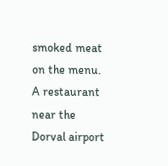smoked meat on the menu. A restaurant near the Dorval airport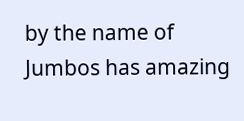by the name of Jumbos has amazing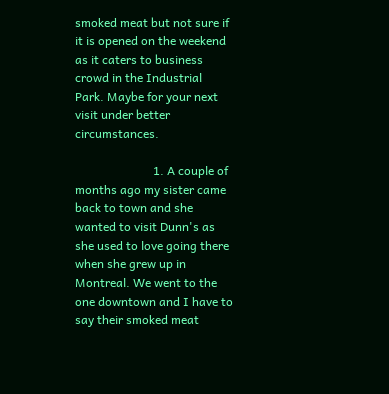smoked meat but not sure if it is opened on the weekend as it caters to business crowd in the Industrial Park. Maybe for your next visit under better circumstances.

                          1. A couple of months ago my sister came back to town and she wanted to visit Dunn's as she used to love going there when she grew up in Montreal. We went to the one downtown and I have to say their smoked meat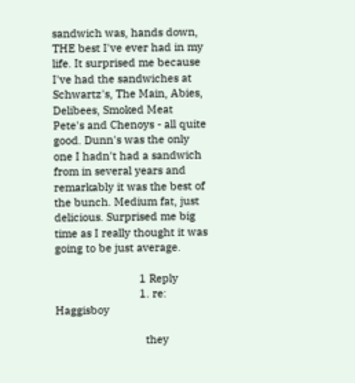sandwich was, hands down, THE best I've ever had in my life. It surprised me because I've had the sandwiches at Schwartz's, The Main, Abies, Delibees, Smoked Meat Pete's and Chenoys - all quite good. Dunn's was the only one I hadn't had a sandwich from in several years and remarkably it was the best of the bunch. Medium fat, just delicious. Surprised me big time as I really thought it was going to be just average.

                            1 Reply
                            1. re: Haggisboy

                              they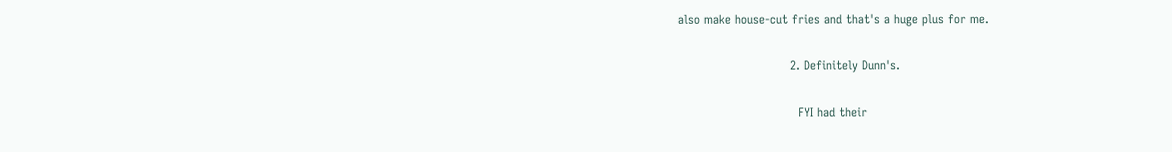also make house-cut fries and that's a huge plus for me.

                            2. Definitely Dunn's.

                              FYI had their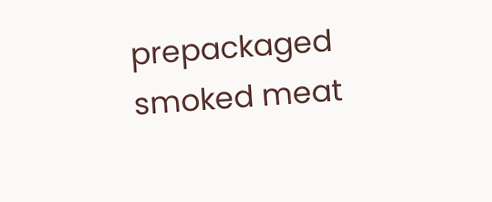prepackaged smoked meat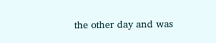the other day and was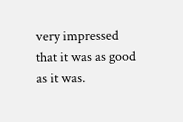very impressed that it was as good as it was.